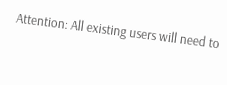Attention: All existing users will need to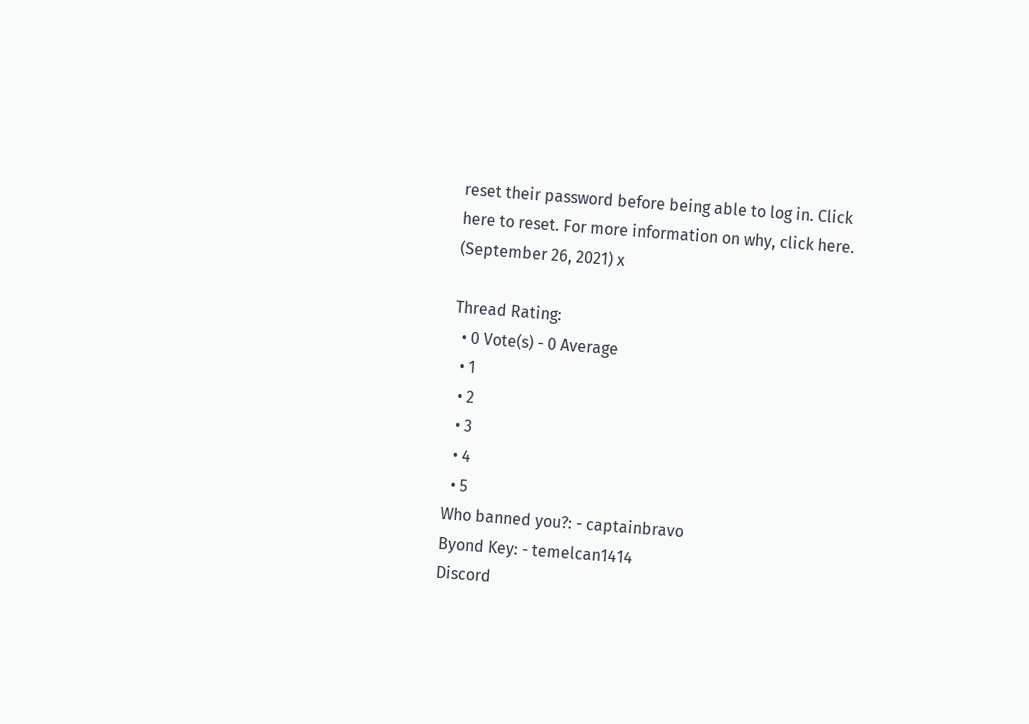reset their password before being able to log in. Click here to reset. For more information on why, click here. (September 26, 2021) x

Thread Rating:
  • 0 Vote(s) - 0 Average
  • 1
  • 2
  • 3
  • 4
  • 5
Who banned you?: - captainbravo
Byond Key: - temelcan1414
Discord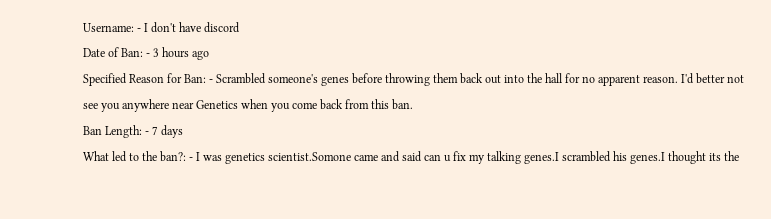Username: - I don't have discord
Date of Ban: - 3 hours ago
Specified Reason for Ban: - Scrambled someone's genes before throwing them back out into the hall for no apparent reason. I'd better not see you anywhere near Genetics when you come back from this ban.
Ban Length: - 7 days
What led to the ban?: - I was genetics scientist.Somone came and said can u fix my talking genes.I scrambled his genes.I thought its the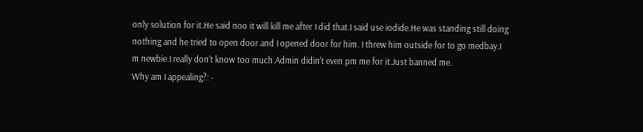only solution for it.He said noo it will kill me after I did that.I said use iodide.He was standing still doing nothing and he tried to open door and I opened door for him. I threw him outside for to go medbay.I m newbie.I really don't know too much.Admin didin't even pm me for it.Just banned me.
Why am I appealing?: -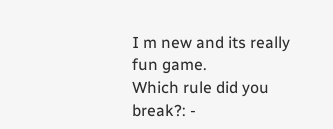I m new and its really fun game.
Which rule did you break?: -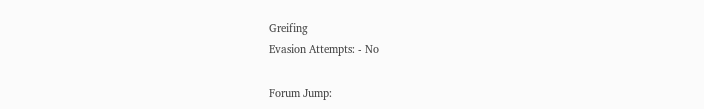Greifing
Evasion Attempts: - No

Forum Jump: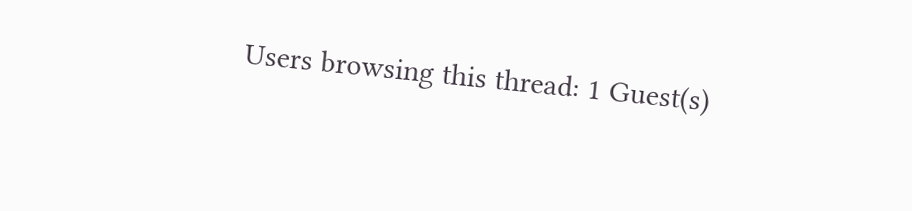Users browsing this thread: 1 Guest(s)